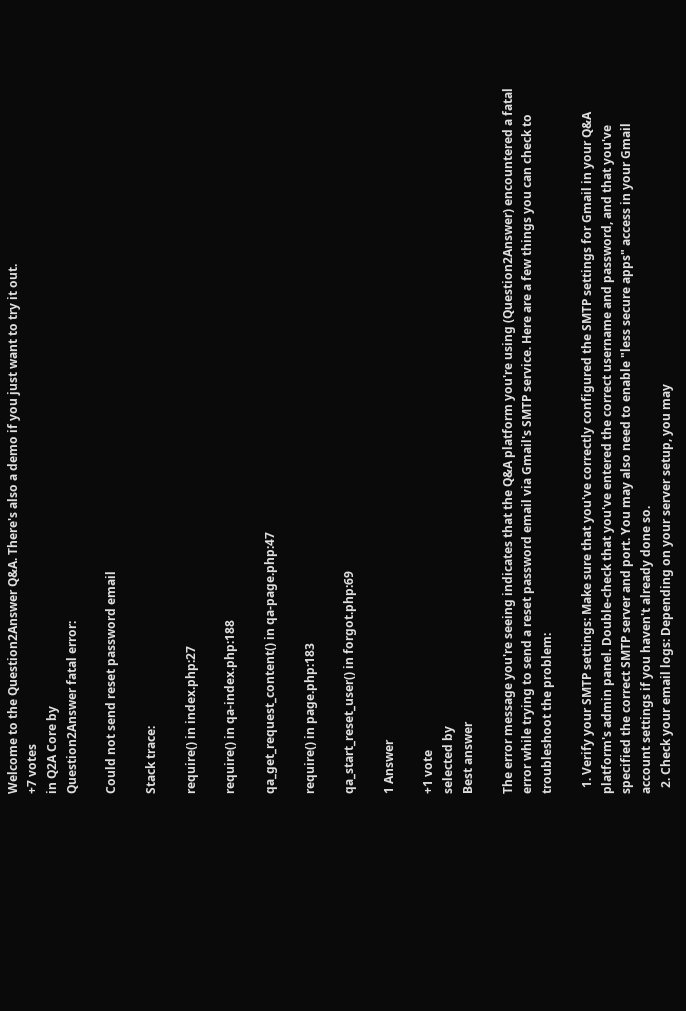Welcome to the Question2Answer Q&A. There's also a demo if you just want to try it out.
+7 votes
in Q2A Core by
Question2Answer fatal error:

Could not send reset password email

Stack trace:

require() in index.php:27

require() in qa-index.php:188

qa_get_request_content() in qa-page.php:47

require() in page.php:183

qa_start_reset_user() in forgot.php:69

1 Answer

+1 vote
selected by
Best answer

The error message you're seeing indicates that the Q&A platform you're using (Question2Answer) encountered a fatal error while trying to send a reset password email via Gmail's SMTP service. Here are a few things you can check to troubleshoot the problem:

  1. Verify your SMTP settings: Make sure that you've correctly configured the SMTP settings for Gmail in your Q&A platform's admin panel. Double-check that you've entered the correct username and password, and that you've specified the correct SMTP server and port. You may also need to enable "less secure apps" access in your Gmail account settings if you haven't already done so.
  2. Check your email logs: Depending on your server setup, you may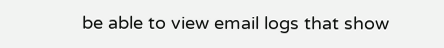be able to view email logs that show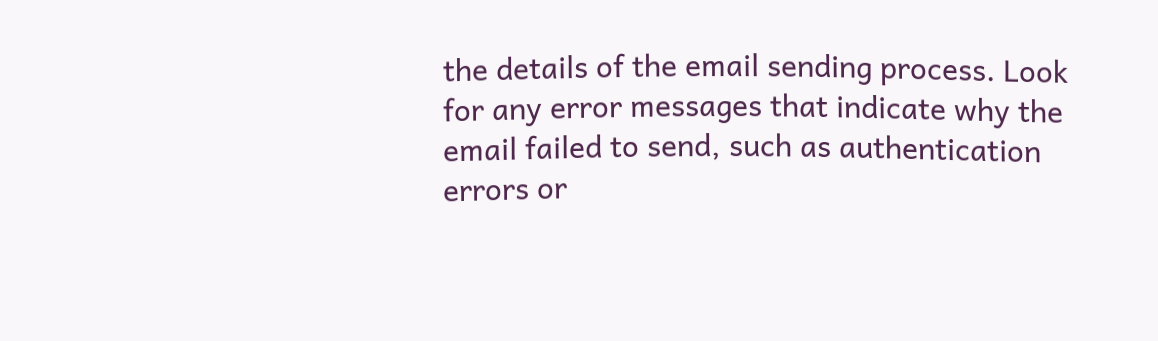the details of the email sending process. Look for any error messages that indicate why the email failed to send, such as authentication errors or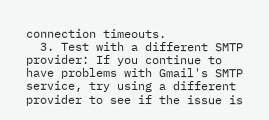connection timeouts.
  3. Test with a different SMTP provider: If you continue to have problems with Gmail's SMTP service, try using a different provider to see if the issue is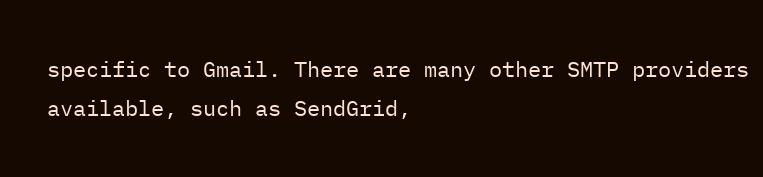specific to Gmail. There are many other SMTP providers available, such as SendGrid,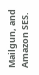Mailgun, and Amazon SES.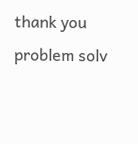thank you problem solv